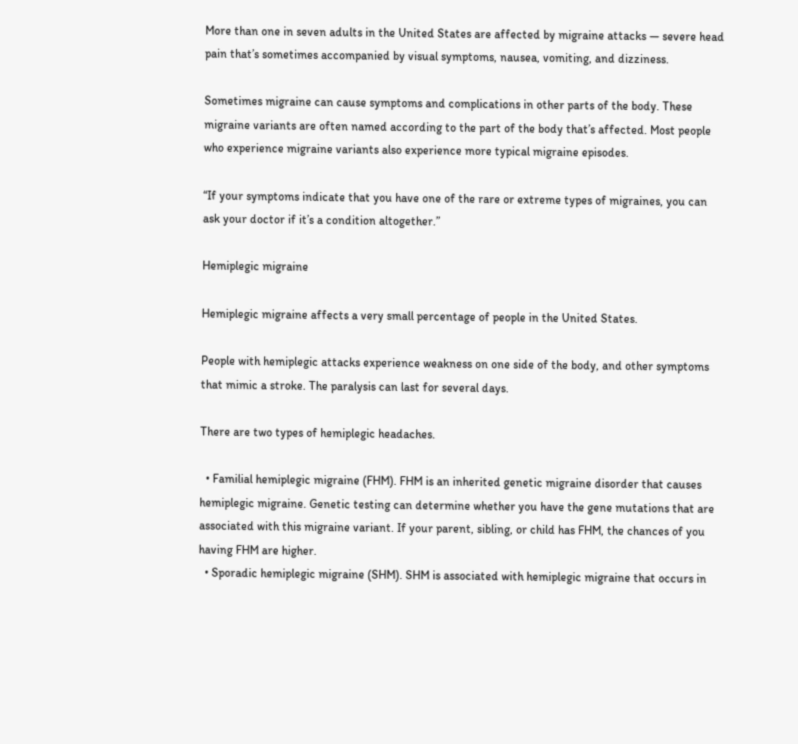More than one in seven adults in the United States are affected by migraine attacks — severe head pain that’s sometimes accompanied by visual symptoms, nausea, vomiting, and dizziness.

Sometimes migraine can cause symptoms and complications in other parts of the body. These migraine variants are often named according to the part of the body that’s affected. Most people who experience migraine variants also experience more typical migraine episodes.

“If your symptoms indicate that you have one of the rare or extreme types of migraines, you can ask your doctor if it’s a condition altogether.”

Hemiplegic migraine

Hemiplegic migraine affects a very small percentage of people in the United States.

People with hemiplegic attacks experience weakness on one side of the body, and other symptoms that mimic a stroke. The paralysis can last for several days.

There are two types of hemiplegic headaches.

  • Familial hemiplegic migraine (FHM). FHM is an inherited genetic migraine disorder that causes hemiplegic migraine. Genetic testing can determine whether you have the gene mutations that are associated with this migraine variant. If your parent, sibling, or child has FHM, the chances of you having FHM are higher.
  • Sporadic hemiplegic migraine (SHM). SHM is associated with hemiplegic migraine that occurs in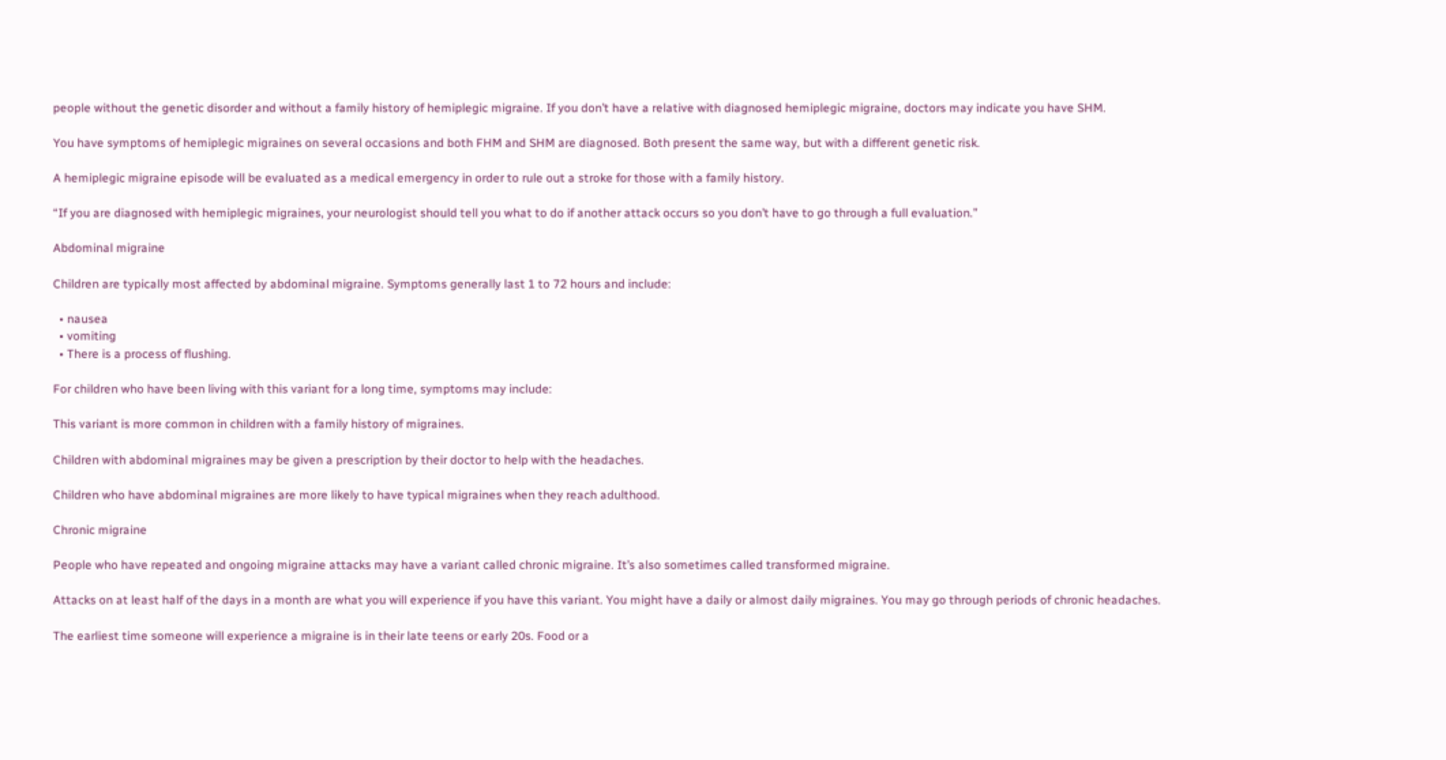people without the genetic disorder and without a family history of hemiplegic migraine. If you don’t have a relative with diagnosed hemiplegic migraine, doctors may indicate you have SHM.

You have symptoms of hemiplegic migraines on several occasions and both FHM and SHM are diagnosed. Both present the same way, but with a different genetic risk.

A hemiplegic migraine episode will be evaluated as a medical emergency in order to rule out a stroke for those with a family history.

“If you are diagnosed with hemiplegic migraines, your neurologist should tell you what to do if another attack occurs so you don’t have to go through a full evaluation.”

Abdominal migraine

Children are typically most affected by abdominal migraine. Symptoms generally last 1 to 72 hours and include:

  • nausea
  • vomiting
  • There is a process of flushing.

For children who have been living with this variant for a long time, symptoms may include:

This variant is more common in children with a family history of migraines.

Children with abdominal migraines may be given a prescription by their doctor to help with the headaches.

Children who have abdominal migraines are more likely to have typical migraines when they reach adulthood.

Chronic migraine

People who have repeated and ongoing migraine attacks may have a variant called chronic migraine. It’s also sometimes called transformed migraine.

Attacks on at least half of the days in a month are what you will experience if you have this variant. You might have a daily or almost daily migraines. You may go through periods of chronic headaches.

The earliest time someone will experience a migraine is in their late teens or early 20s. Food or a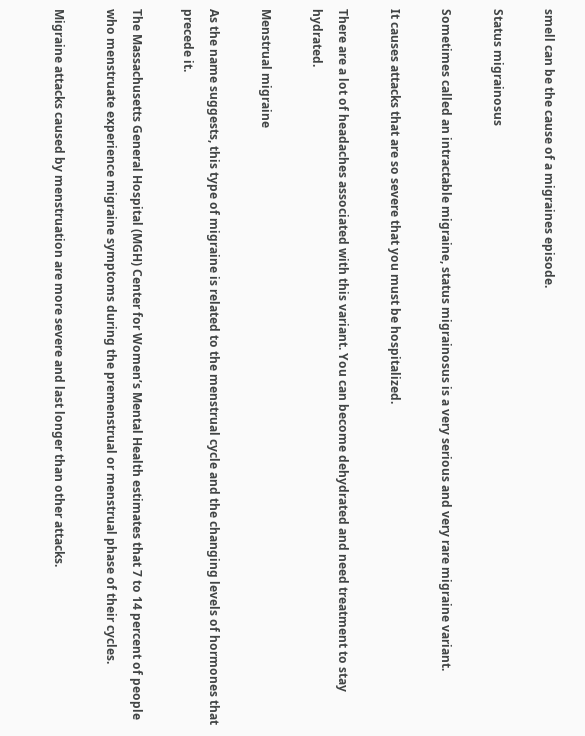smell can be the cause of a migraines episode.

Status migrainosus

Sometimes called an intractable migraine, status migrainosus is a very serious and very rare migraine variant.

It causes attacks that are so severe that you must be hospitalized.

There are a lot of headaches associated with this variant. You can become dehydrated and need treatment to stay hydrated.

Menstrual migraine

As the name suggests, this type of migraine is related to the menstrual cycle and the changing levels of hormones that precede it.

The Massachusetts General Hospital (MGH) Center for Women’s Mental Health estimates that 7 to 14 percent of people who menstruate experience migraine symptoms during the premenstrual or menstrual phase of their cycles.

Migraine attacks caused by menstruation are more severe and last longer than other attacks.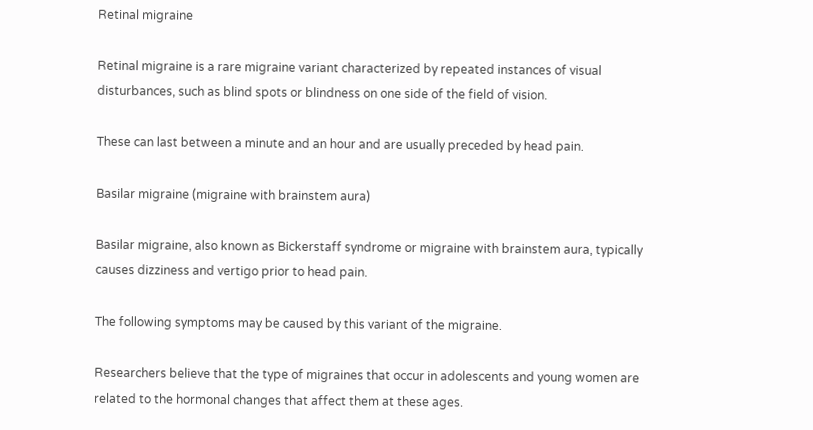Retinal migraine

Retinal migraine is a rare migraine variant characterized by repeated instances of visual disturbances, such as blind spots or blindness on one side of the field of vision.

These can last between a minute and an hour and are usually preceded by head pain.

Basilar migraine (migraine with brainstem aura)

Basilar migraine, also known as Bickerstaff syndrome or migraine with brainstem aura, typically causes dizziness and vertigo prior to head pain.

The following symptoms may be caused by this variant of the migraine.

Researchers believe that the type of migraines that occur in adolescents and young women are related to the hormonal changes that affect them at these ages.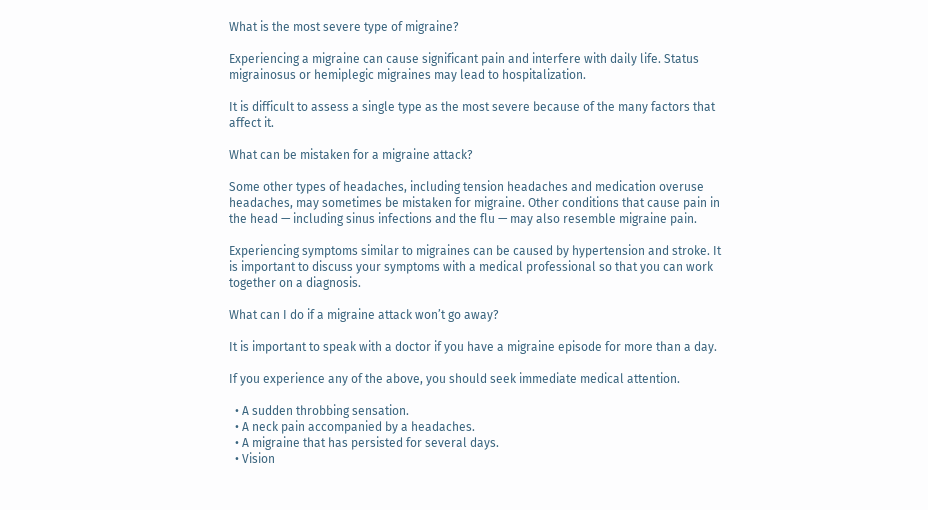What is the most severe type of migraine?

Experiencing a migraine can cause significant pain and interfere with daily life. Status migrainosus or hemiplegic migraines may lead to hospitalization.

It is difficult to assess a single type as the most severe because of the many factors that affect it.

What can be mistaken for a migraine attack?

Some other types of headaches, including tension headaches and medication overuse headaches, may sometimes be mistaken for migraine. Other conditions that cause pain in the head — including sinus infections and the flu — may also resemble migraine pain.

Experiencing symptoms similar to migraines can be caused by hypertension and stroke. It is important to discuss your symptoms with a medical professional so that you can work together on a diagnosis.

What can I do if a migraine attack won’t go away?

It is important to speak with a doctor if you have a migraine episode for more than a day.

If you experience any of the above, you should seek immediate medical attention.

  • A sudden throbbing sensation.
  • A neck pain accompanied by a headaches.
  • A migraine that has persisted for several days.
  • Vision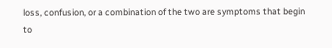loss, confusion, or a combination of the two are symptoms that begin to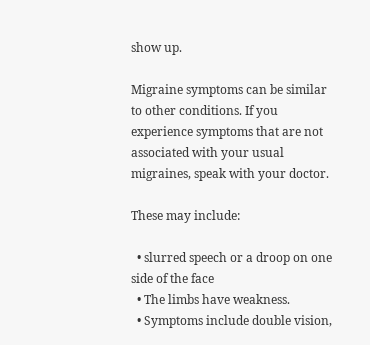show up.

Migraine symptoms can be similar to other conditions. If you experience symptoms that are not associated with your usual migraines, speak with your doctor.

These may include:

  • slurred speech or a droop on one side of the face
  • The limbs have weakness.
  • Symptoms include double vision,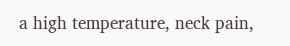a high temperature, neck pain,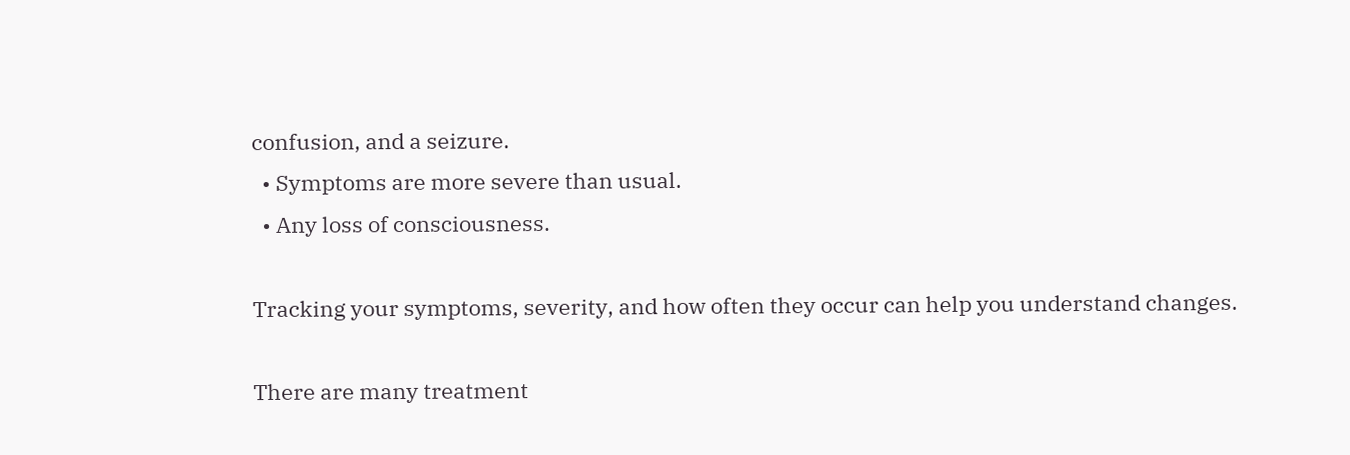confusion, and a seizure.
  • Symptoms are more severe than usual.
  • Any loss of consciousness.

Tracking your symptoms, severity, and how often they occur can help you understand changes.

There are many treatment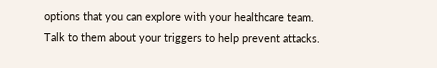options that you can explore with your healthcare team. Talk to them about your triggers to help prevent attacks.